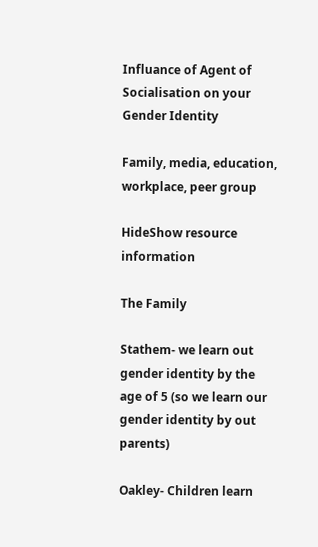Influance of Agent of Socialisation on your Gender Identity

Family, media, education, workplace, peer group

HideShow resource information

The Family

Stathem- we learn out gender identity by the age of 5 (so we learn our gender identity by out parents)

Oakley- Children learn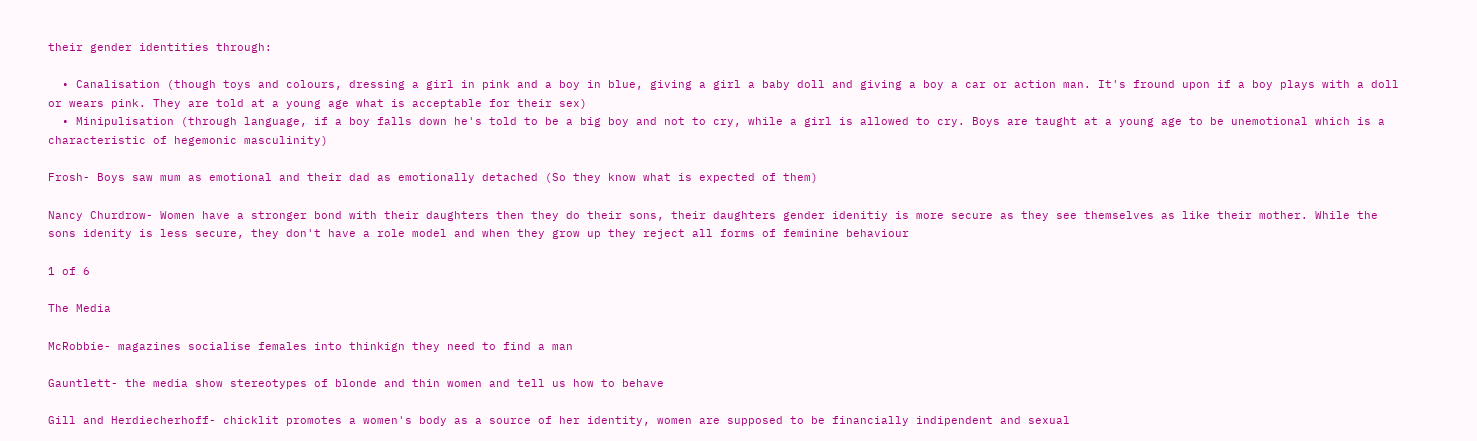their gender identities through:

  • Canalisation (though toys and colours, dressing a girl in pink and a boy in blue, giving a girl a baby doll and giving a boy a car or action man. It's fround upon if a boy plays with a doll or wears pink. They are told at a young age what is acceptable for their sex)
  • Minipulisation (through language, if a boy falls down he's told to be a big boy and not to cry, while a girl is allowed to cry. Boys are taught at a young age to be unemotional which is a characteristic of hegemonic masculinity)

Frosh- Boys saw mum as emotional and their dad as emotionally detached (So they know what is expected of them)

Nancy Churdrow- Women have a stronger bond with their daughters then they do their sons, their daughters gender idenitiy is more secure as they see themselves as like their mother. While the sons idenity is less secure, they don't have a role model and when they grow up they reject all forms of feminine behaviour

1 of 6

The Media

McRobbie- magazines socialise females into thinkign they need to find a man

Gauntlett- the media show stereotypes of blonde and thin women and tell us how to behave

Gill and Herdiecherhoff- chicklit promotes a women's body as a source of her identity, women are supposed to be financially indipendent and sexual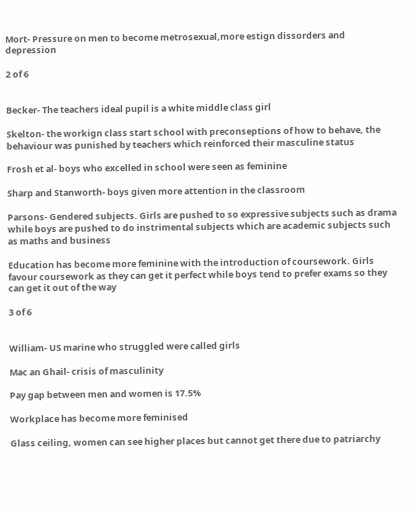Mort- Pressure on men to become metrosexual,more estign dissorders and depression

2 of 6


Becker- The teachers ideal pupil is a white middle class girl

Skelton- the workign class start school with preconseptions of how to behave, the behaviour was punished by teachers which reinforced their masculine status

Frosh et al- boys who excelled in school were seen as feminine

Sharp and Stanworth- boys given more attention in the classroom

Parsons- Gendered subjects. Girls are pushed to so expressive subjects such as drama while boys are pushed to do instrimental subjects which are academic subjects such as maths and business

Education has become more feminine with the introduction of coursework. Girls favour coursework as they can get it perfect while boys tend to prefer exams so they can get it out of the way

3 of 6


William- US marine who struggled were called girls

Mac an Ghail- crisis of masculinity

Pay gap between men and women is 17.5%

Workplace has become more feminised

Glass ceiling, women can see higher places but cannot get there due to patriarchy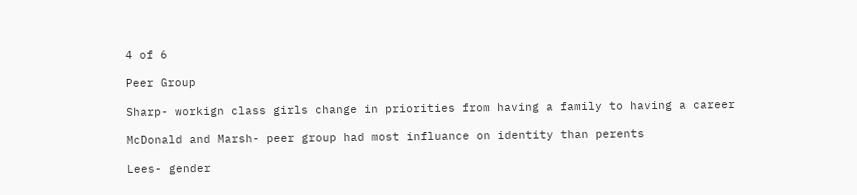4 of 6

Peer Group

Sharp- workign class girls change in priorities from having a family to having a career

McDonald and Marsh- peer group had most influance on identity than perents

Lees- gender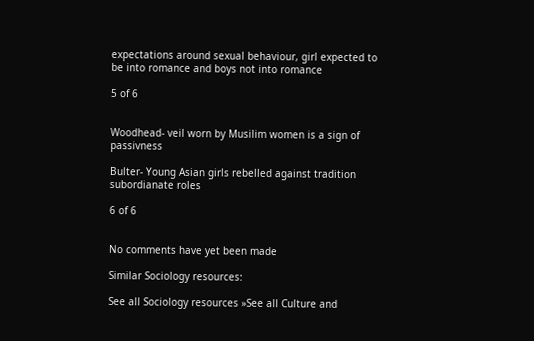expectations around sexual behaviour, girl expected to be into romance and boys not into romance

5 of 6


Woodhead- veil worn by Musilim women is a sign of passivness

Bulter- Young Asian girls rebelled against tradition subordianate roles

6 of 6


No comments have yet been made

Similar Sociology resources:

See all Sociology resources »See all Culture and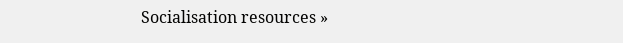Socialisation resources »